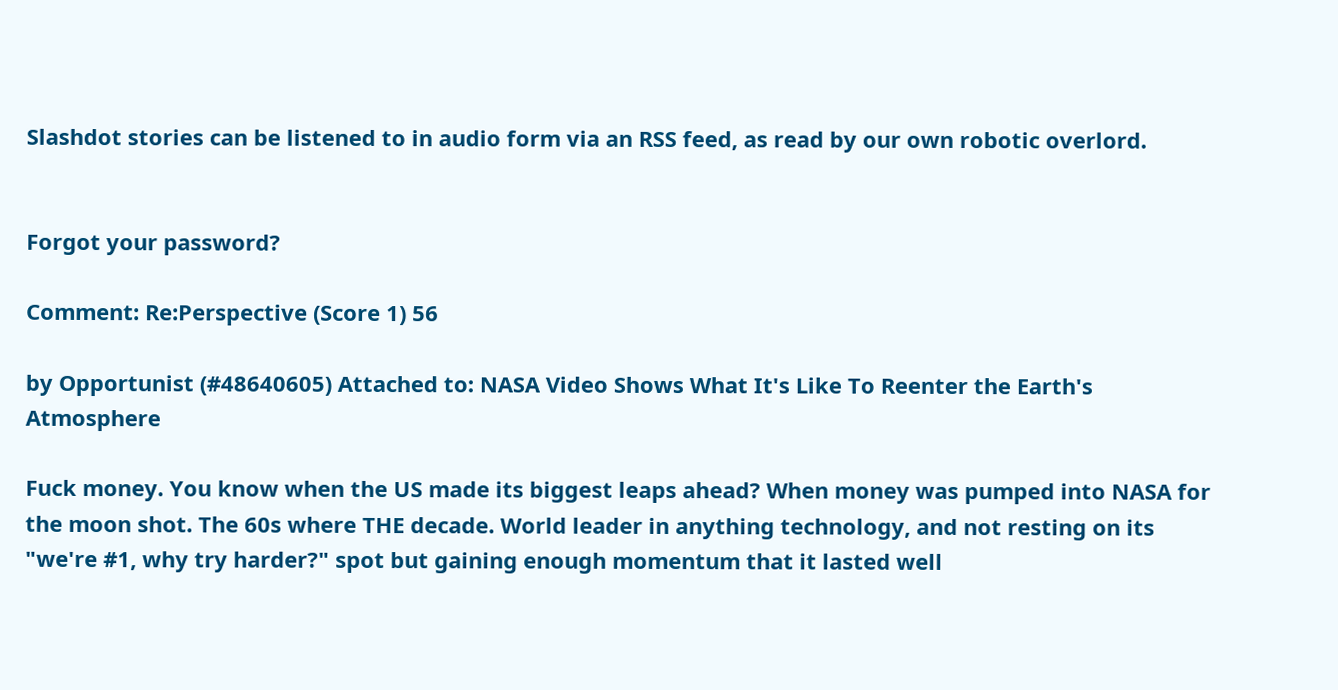Slashdot stories can be listened to in audio form via an RSS feed, as read by our own robotic overlord.


Forgot your password?

Comment: Re:Perspective (Score 1) 56

by Opportunist (#48640605) Attached to: NASA Video Shows What It's Like To Reenter the Earth's Atmosphere

Fuck money. You know when the US made its biggest leaps ahead? When money was pumped into NASA for the moon shot. The 60s where THE decade. World leader in anything technology, and not resting on its "we're #1, why try harder?" spot but gaining enough momentum that it lasted well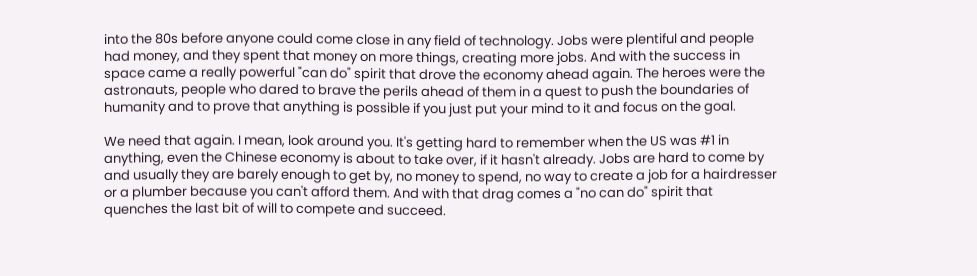into the 80s before anyone could come close in any field of technology. Jobs were plentiful and people had money, and they spent that money on more things, creating more jobs. And with the success in space came a really powerful "can do" spirit that drove the economy ahead again. The heroes were the astronauts, people who dared to brave the perils ahead of them in a quest to push the boundaries of humanity and to prove that anything is possible if you just put your mind to it and focus on the goal.

We need that again. I mean, look around you. It's getting hard to remember when the US was #1 in anything, even the Chinese economy is about to take over, if it hasn't already. Jobs are hard to come by and usually they are barely enough to get by, no money to spend, no way to create a job for a hairdresser or a plumber because you can't afford them. And with that drag comes a "no can do" spirit that quenches the last bit of will to compete and succeed.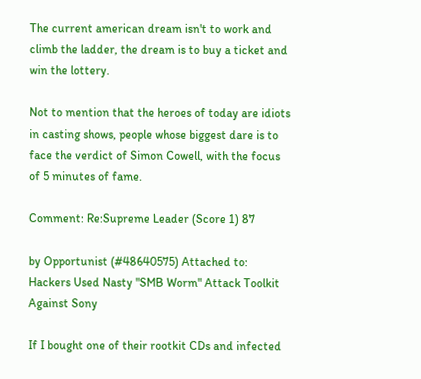The current american dream isn't to work and climb the ladder, the dream is to buy a ticket and win the lottery.

Not to mention that the heroes of today are idiots in casting shows, people whose biggest dare is to face the verdict of Simon Cowell, with the focus of 5 minutes of fame.

Comment: Re:Supreme Leader (Score 1) 87

by Opportunist (#48640575) Attached to: Hackers Used Nasty "SMB Worm" Attack Toolkit Against Sony

If I bought one of their rootkit CDs and infected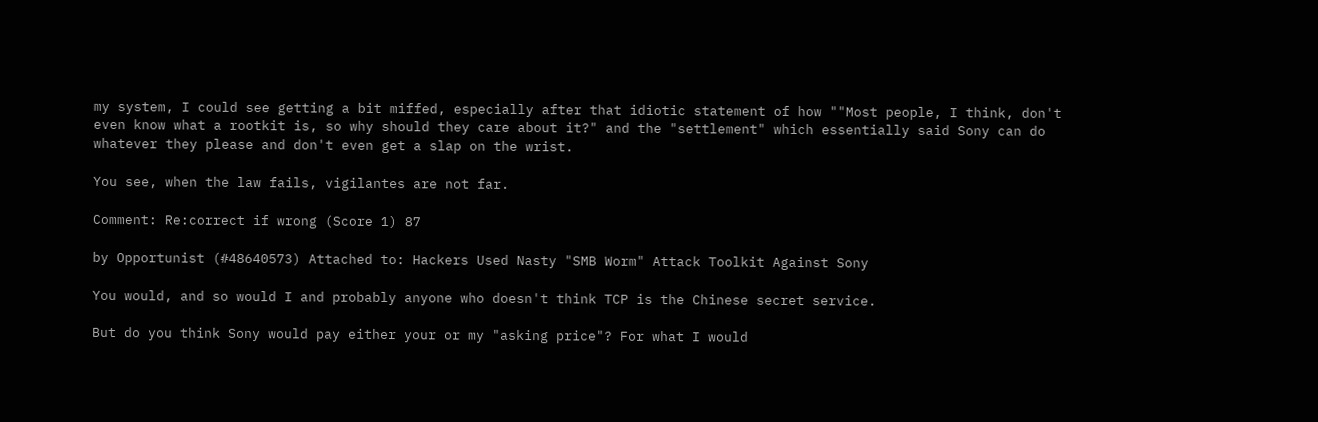my system, I could see getting a bit miffed, especially after that idiotic statement of how ""Most people, I think, don't even know what a rootkit is, so why should they care about it?" and the "settlement" which essentially said Sony can do whatever they please and don't even get a slap on the wrist.

You see, when the law fails, vigilantes are not far.

Comment: Re:correct if wrong (Score 1) 87

by Opportunist (#48640573) Attached to: Hackers Used Nasty "SMB Worm" Attack Toolkit Against Sony

You would, and so would I and probably anyone who doesn't think TCP is the Chinese secret service.

But do you think Sony would pay either your or my "asking price"? For what I would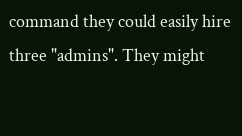command they could easily hire three "admins". They might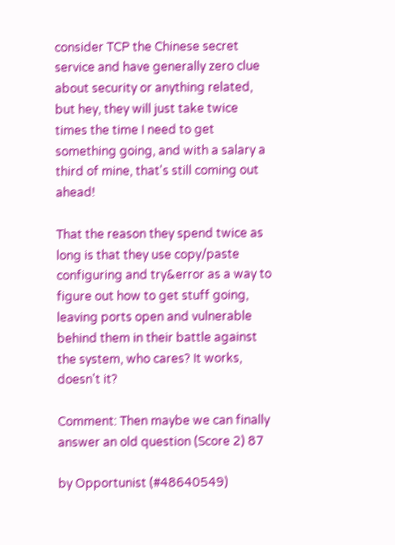consider TCP the Chinese secret service and have generally zero clue about security or anything related, but hey, they will just take twice times the time I need to get something going, and with a salary a third of mine, that's still coming out ahead!

That the reason they spend twice as long is that they use copy/paste configuring and try&error as a way to figure out how to get stuff going, leaving ports open and vulnerable behind them in their battle against the system, who cares? It works, doesn't it?

Comment: Then maybe we can finally answer an old question (Score 2) 87

by Opportunist (#48640549)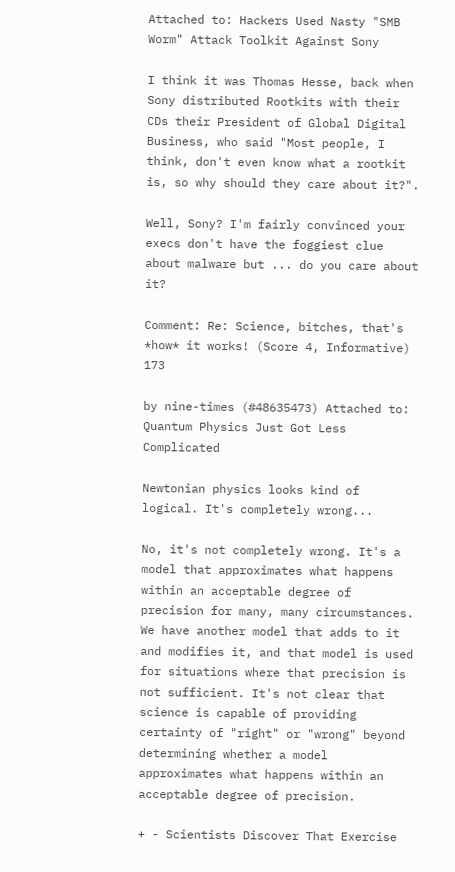Attached to: Hackers Used Nasty "SMB Worm" Attack Toolkit Against Sony

I think it was Thomas Hesse, back when Sony distributed Rootkits with their CDs their President of Global Digital Business, who said "Most people, I think, don't even know what a rootkit is, so why should they care about it?".

Well, Sony? I'm fairly convinced your execs don't have the foggiest clue about malware but ... do you care about it?

Comment: Re: Science, bitches, that's *how* it works! (Score 4, Informative) 173

by nine-times (#48635473) Attached to: Quantum Physics Just Got Less Complicated

Newtonian physics looks kind of logical. It's completely wrong...

No, it's not completely wrong. It's a model that approximates what happens within an acceptable degree of precision for many, many circumstances. We have another model that adds to it and modifies it, and that model is used for situations where that precision is not sufficient. It's not clear that science is capable of providing certainty of "right" or "wrong" beyond determining whether a model approximates what happens within an acceptable degree of precision.

+ - Scientists Discover That Exercise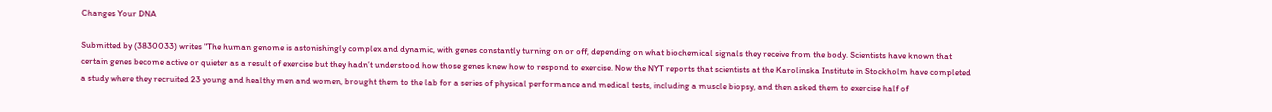Changes Your DNA

Submitted by (3830033) writes "The human genome is astonishingly complex and dynamic, with genes constantly turning on or off, depending on what biochemical signals they receive from the body. Scientists have known that certain genes become active or quieter as a result of exercise but they hadn’t understood how those genes knew how to respond to exercise. Now the NYT reports that scientists at the Karolinska Institute in Stockholm have completed a study where they recruited 23 young and healthy men and women, brought them to the lab for a series of physical performance and medical tests, including a muscle biopsy, and then asked them to exercise half of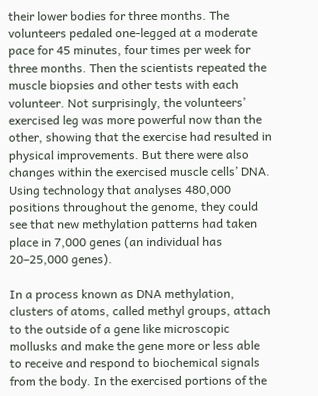their lower bodies for three months. The volunteers pedaled one-legged at a moderate pace for 45 minutes, four times per week for three months. Then the scientists repeated the muscle biopsies and other tests with each volunteer. Not surprisingly, the volunteers’ exercised leg was more powerful now than the other, showing that the exercise had resulted in physical improvements. But there were also changes within the exercised muscle cells’ DNA. Using technology that analyses 480,000 positions throughout the genome, they could see that new methylation patterns had taken place in 7,000 genes (an individual has 20–25,000 genes).

In a process known as DNA methylation, clusters of atoms, called methyl groups, attach to the outside of a gene like microscopic mollusks and make the gene more or less able to receive and respond to biochemical signals from the body. In the exercised portions of the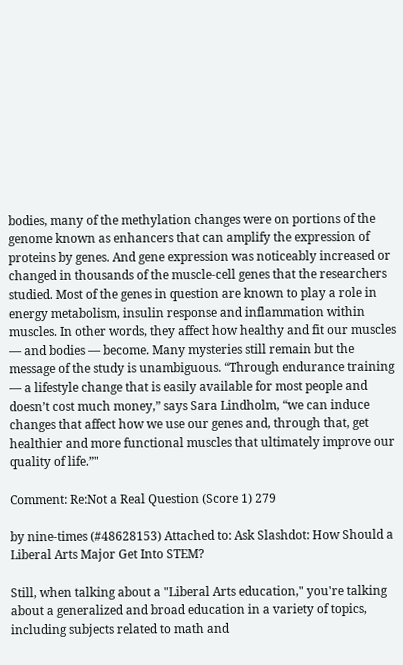bodies, many of the methylation changes were on portions of the genome known as enhancers that can amplify the expression of proteins by genes. And gene expression was noticeably increased or changed in thousands of the muscle-cell genes that the researchers studied. Most of the genes in question are known to play a role in energy metabolism, insulin response and inflammation within muscles. In other words, they affect how healthy and fit our muscles — and bodies — become. Many mysteries still remain but the message of the study is unambiguous. “Through endurance training — a lifestyle change that is easily available for most people and doesn’t cost much money,” says Sara Lindholm, “we can induce changes that affect how we use our genes and, through that, get healthier and more functional muscles that ultimately improve our quality of life.”"

Comment: Re:Not a Real Question (Score 1) 279

by nine-times (#48628153) Attached to: Ask Slashdot: How Should a Liberal Arts Major Get Into STEM?

Still, when talking about a "Liberal Arts education," you're talking about a generalized and broad education in a variety of topics, including subjects related to math and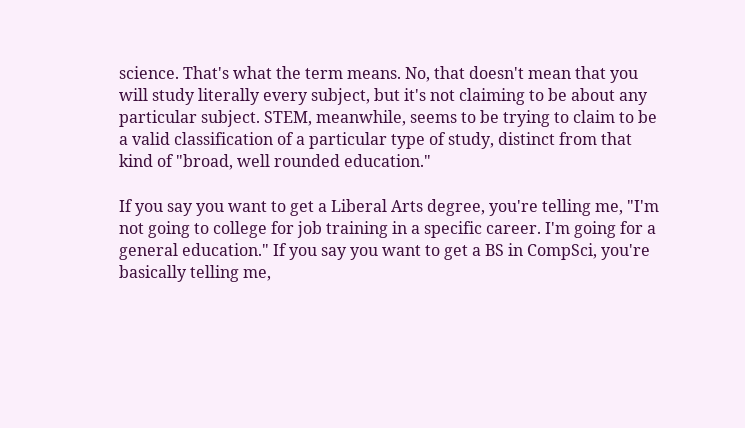science. That's what the term means. No, that doesn't mean that you will study literally every subject, but it's not claiming to be about any particular subject. STEM, meanwhile, seems to be trying to claim to be a valid classification of a particular type of study, distinct from that kind of "broad, well rounded education."

If you say you want to get a Liberal Arts degree, you're telling me, "I'm not going to college for job training in a specific career. I'm going for a general education." If you say you want to get a BS in CompSci, you're basically telling me,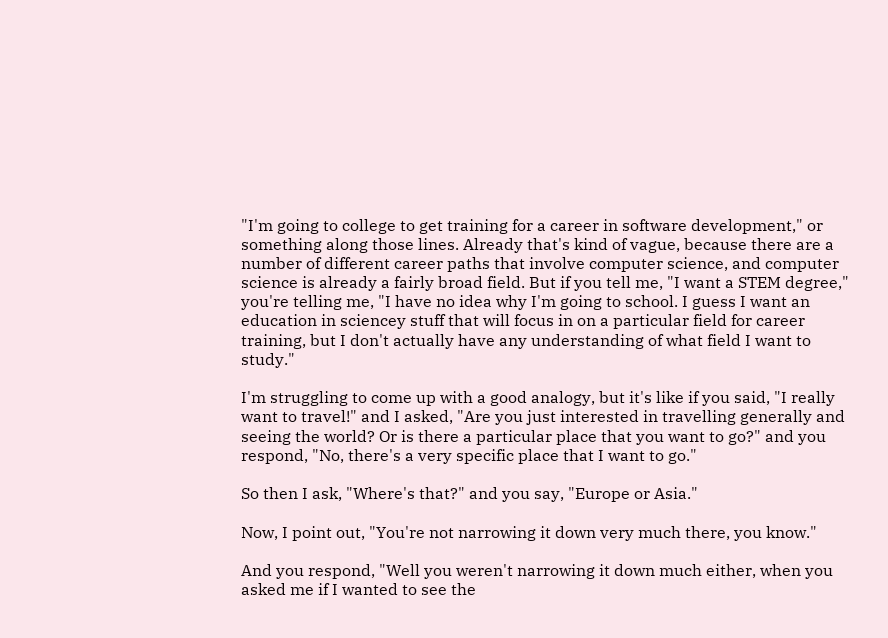"I'm going to college to get training for a career in software development," or something along those lines. Already that's kind of vague, because there are a number of different career paths that involve computer science, and computer science is already a fairly broad field. But if you tell me, "I want a STEM degree," you're telling me, "I have no idea why I'm going to school. I guess I want an education in sciencey stuff that will focus in on a particular field for career training, but I don't actually have any understanding of what field I want to study."

I'm struggling to come up with a good analogy, but it's like if you said, "I really want to travel!" and I asked, "Are you just interested in travelling generally and seeing the world? Or is there a particular place that you want to go?" and you respond, "No, there's a very specific place that I want to go."

So then I ask, "Where's that?" and you say, "Europe or Asia."

Now, I point out, "You're not narrowing it down very much there, you know."

And you respond, "Well you weren't narrowing it down much either, when you asked me if I wanted to see the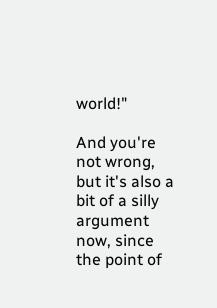world!"

And you're not wrong, but it's also a bit of a silly argument now, since the point of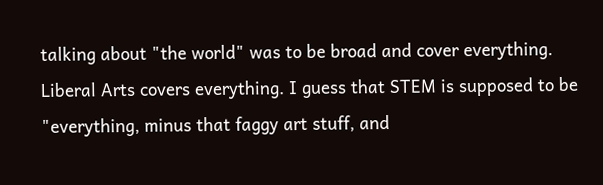talking about "the world" was to be broad and cover everything. Liberal Arts covers everything. I guess that STEM is supposed to be "everything, minus that faggy art stuff, and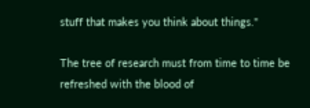stuff that makes you think about things."

The tree of research must from time to time be refreshed with the blood of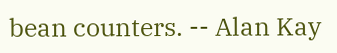bean counters. -- Alan Kay